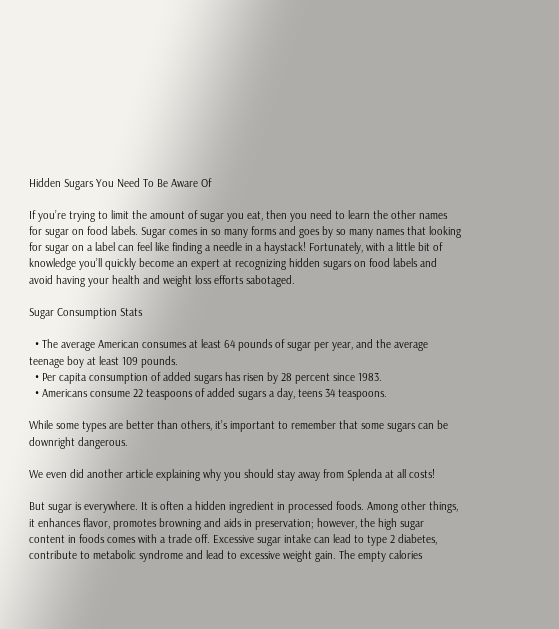Hidden Sugars You Need To Be Aware Of

If you’re trying to limit the amount of sugar you eat, then you need to learn the other names for sugar on food labels. Sugar comes in so many forms and goes by so many names that looking for sugar on a label can feel like finding a needle in a haystack! Fortunately, with a little bit of knowledge you’ll quickly become an expert at recognizing hidden sugars on food labels and avoid having your health and weight loss efforts sabotaged.

Sugar Consumption Stats

  • The average American consumes at least 64 pounds of sugar per year, and the average teenage boy at least 109 pounds.
  • Per capita consumption of added sugars has risen by 28 percent since 1983.
  • Americans consume 22 teaspoons of added sugars a day, teens 34 teaspoons.

While some types are better than others, it’s important to remember that some sugars can be downright dangerous.

We even did another article explaining why you should stay away from Splenda at all costs!

But sugar is everywhere. It is often a hidden ingredient in processed foods. Among other things, it enhances flavor, promotes browning and aids in preservation; however, the high sugar content in foods comes with a trade off. Excessive sugar intake can lead to type 2 diabetes, contribute to metabolic syndrome and lead to excessive weight gain. The empty calories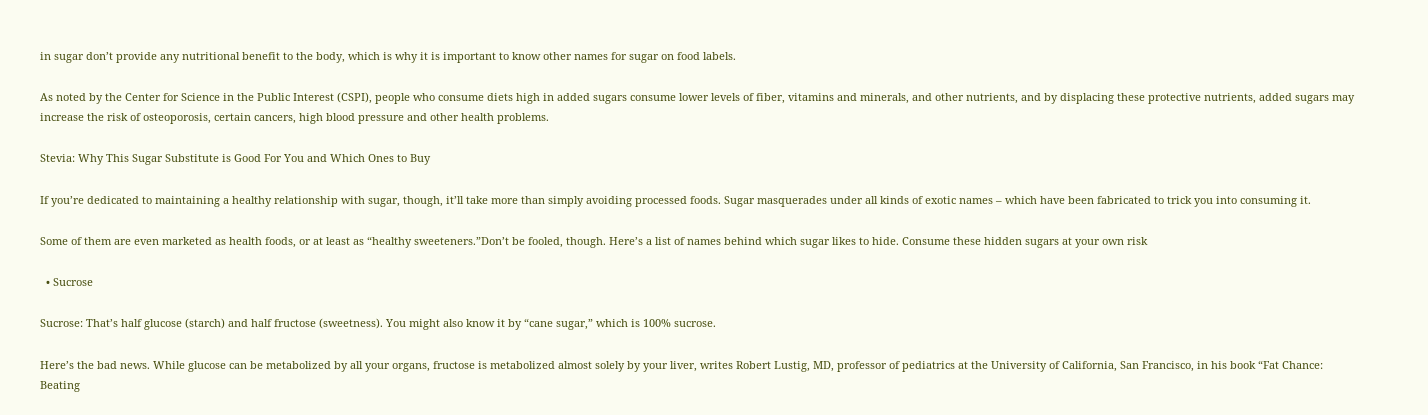in sugar don’t provide any nutritional benefit to the body, which is why it is important to know other names for sugar on food labels.

As noted by the Center for Science in the Public Interest (CSPI), people who consume diets high in added sugars consume lower levels of fiber, vitamins and minerals, and other nutrients, and by displacing these protective nutrients, added sugars may increase the risk of osteoporosis, certain cancers, high blood pressure and other health problems.

Stevia: Why This Sugar Substitute is Good For You and Which Ones to Buy

If you’re dedicated to maintaining a healthy relationship with sugar, though, it’ll take more than simply avoiding processed foods. Sugar masquerades under all kinds of exotic names – which have been fabricated to trick you into consuming it.

Some of them are even marketed as health foods, or at least as “healthy sweeteners.”Don’t be fooled, though. Here’s a list of names behind which sugar likes to hide. Consume these hidden sugars at your own risk

  • Sucrose

Sucrose: That’s half glucose (starch) and half fructose (sweetness). You might also know it by “cane sugar,” which is 100% sucrose.

Here’s the bad news. While glucose can be metabolized by all your organs, fructose is metabolized almost solely by your liver, writes Robert Lustig, MD, professor of pediatrics at the University of California, San Francisco, in his book “Fat Chance: Beating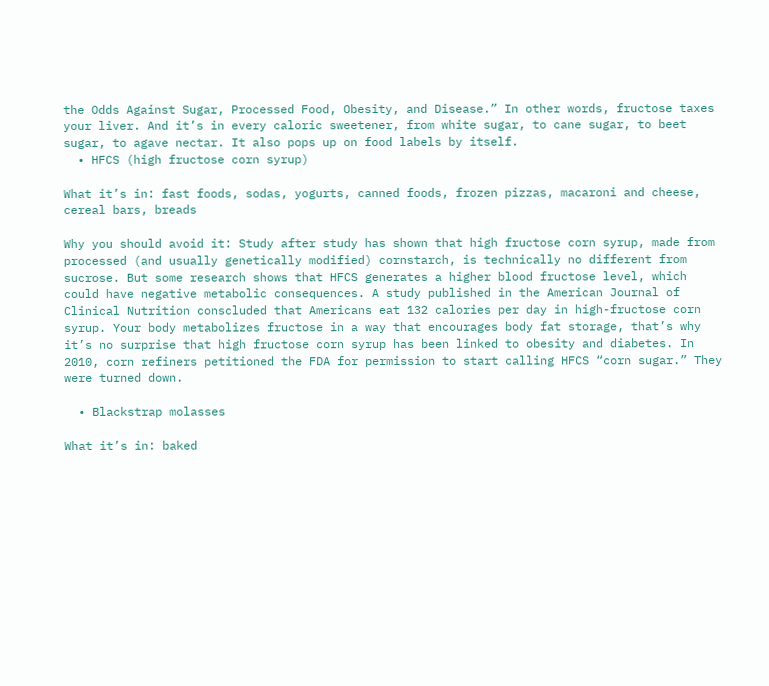the Odds Against Sugar, Processed Food, Obesity, and Disease.” In other words, fructose taxes your liver. And it’s in every caloric sweetener, from white sugar, to cane sugar, to beet sugar, to agave nectar. It also pops up on food labels by itself.
  • HFCS (high fructose corn syrup)

What it’s in: fast foods, sodas, yogurts, canned foods, frozen pizzas, macaroni and cheese, cereal bars, breads

Why you should avoid it: Study after study has shown that high fructose corn syrup, made from processed (and usually genetically modified) cornstarch, is technically no different from sucrose. But some research shows that HFCS generates a higher blood fructose level, which could have negative metabolic consequences. A study published in the American Journal of Clinical Nutrition conscluded that Americans eat 132 calories per day in high-fructose corn syrup. Your body metabolizes fructose in a way that encourages body fat storage, that’s why it’s no surprise that high fructose corn syrup has been linked to obesity and diabetes. In 2010, corn refiners petitioned the FDA for permission to start calling HFCS “corn sugar.” They were turned down.

  • Blackstrap molasses

What it’s in: baked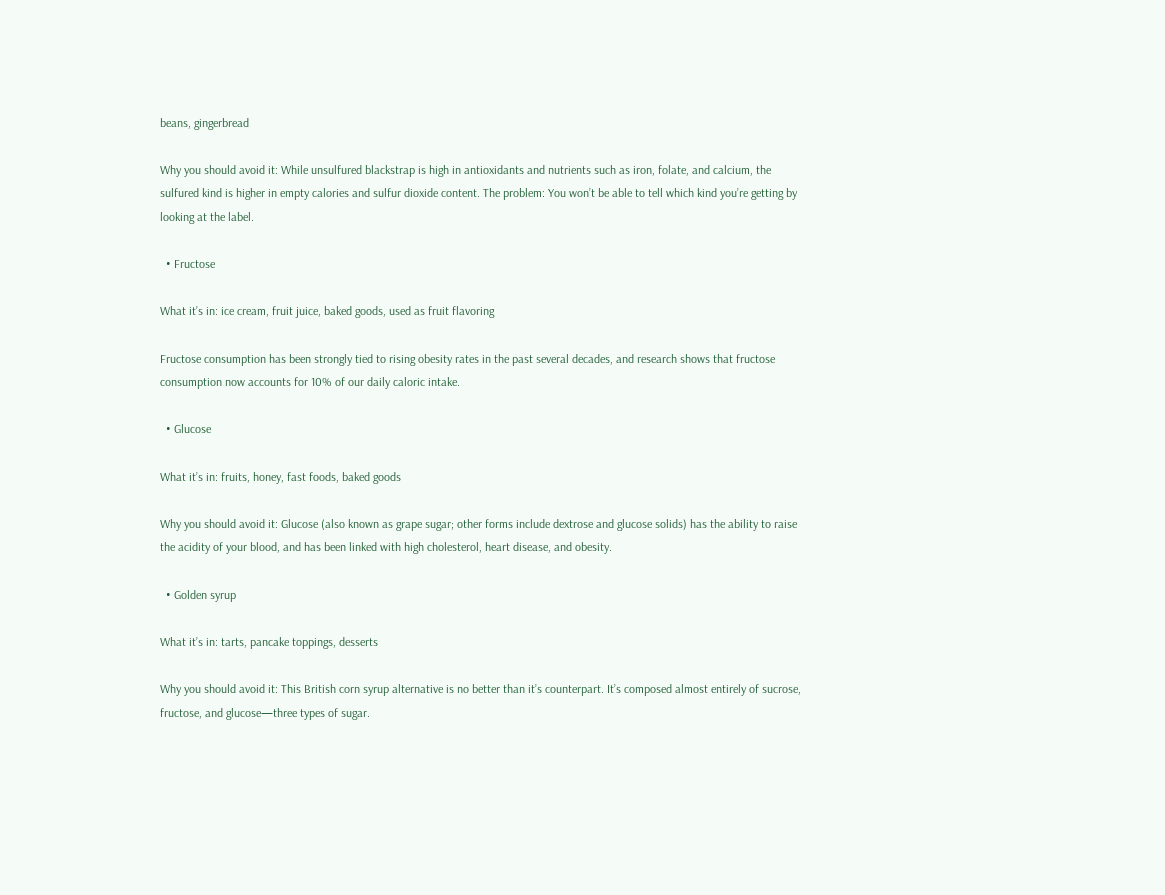beans, gingerbread

Why you should avoid it: While unsulfured blackstrap is high in antioxidants and nutrients such as iron, folate, and calcium, the sulfured kind is higher in empty calories and sulfur dioxide content. The problem: You won’t be able to tell which kind you’re getting by looking at the label.

  • Fructose

What it’s in: ice cream, fruit juice, baked goods, used as fruit flavoring

Fructose consumption has been strongly tied to rising obesity rates in the past several decades, and research shows that fructose consumption now accounts for 10% of our daily caloric intake.

  • Glucose

What it’s in: fruits, honey, fast foods, baked goods

Why you should avoid it: Glucose (also known as grape sugar; other forms include dextrose and glucose solids) has the ability to raise the acidity of your blood, and has been linked with high cholesterol, heart disease, and obesity.

  • Golden syrup

What it’s in: tarts, pancake toppings, desserts

Why you should avoid it: This British corn syrup alternative is no better than it’s counterpart. It’s composed almost entirely of sucrose, fructose, and glucose—three types of sugar.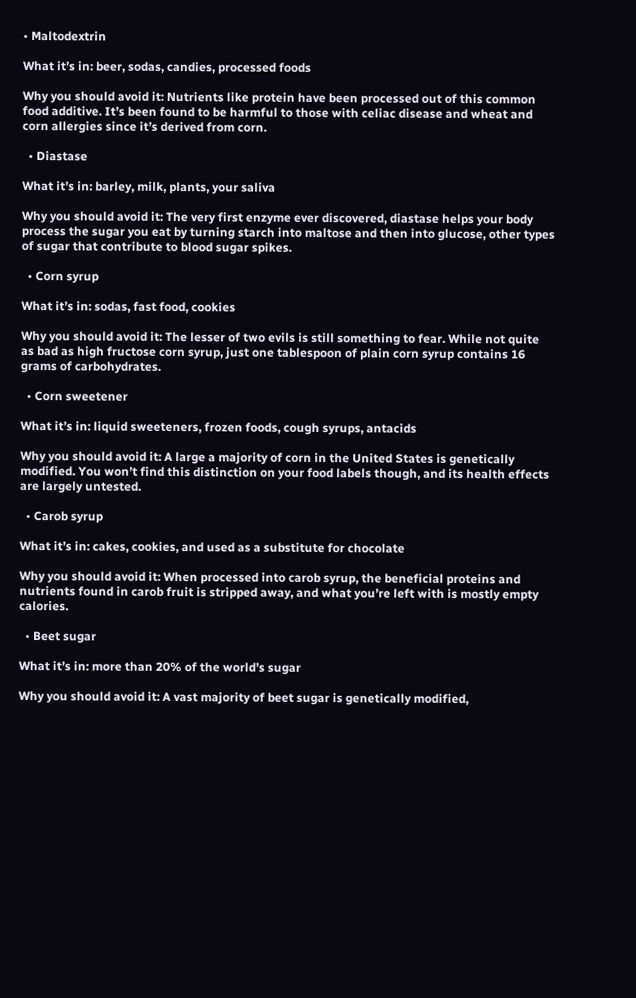• Maltodextrin

What it’s in: beer, sodas, candies, processed foods

Why you should avoid it: Nutrients like protein have been processed out of this common food additive. It’s been found to be harmful to those with celiac disease and wheat and corn allergies since it’s derived from corn.

  • Diastase

What it’s in: barley, milk, plants, your saliva

Why you should avoid it: The very first enzyme ever discovered, diastase helps your body process the sugar you eat by turning starch into maltose and then into glucose, other types of sugar that contribute to blood sugar spikes.

  • Corn syrup

What it’s in: sodas, fast food, cookies

Why you should avoid it: The lesser of two evils is still something to fear. While not quite as bad as high fructose corn syrup, just one tablespoon of plain corn syrup contains 16 grams of carbohydrates.

  • Corn sweetener

What it’s in: liquid sweeteners, frozen foods, cough syrups, antacids

Why you should avoid it: A large a majority of corn in the United States is genetically modified. You won’t find this distinction on your food labels though, and its health effects are largely untested.

  • Carob syrup

What it’s in: cakes, cookies, and used as a substitute for chocolate

Why you should avoid it: When processed into carob syrup, the beneficial proteins and nutrients found in carob fruit is stripped away, and what you’re left with is mostly empty calories.

  • Beet sugar

What it’s in: more than 20% of the world’s sugar

Why you should avoid it: A vast majority of beet sugar is genetically modified,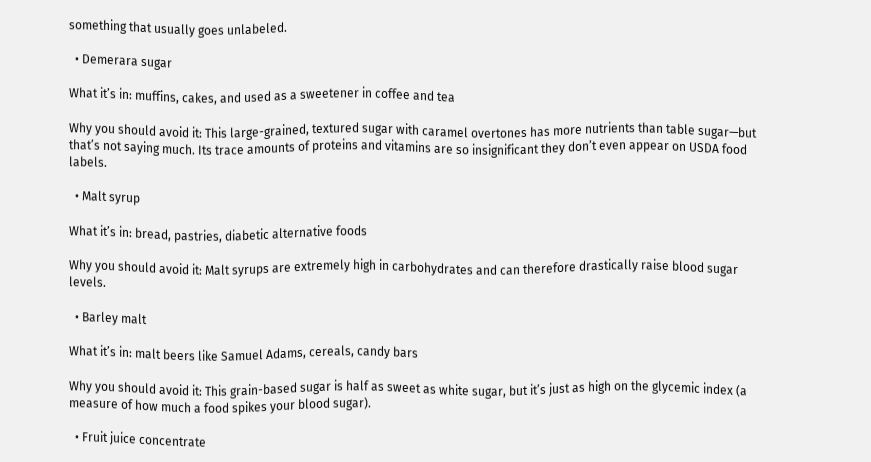something that usually goes unlabeled.

  • Demerara sugar

What it’s in: muffins, cakes, and used as a sweetener in coffee and tea

Why you should avoid it: This large-grained, textured sugar with caramel overtones has more nutrients than table sugar—but that’s not saying much. Its trace amounts of proteins and vitamins are so insignificant they don’t even appear on USDA food labels.

  • Malt syrup

What it’s in: bread, pastries, diabetic alternative foods

Why you should avoid it: Malt syrups are extremely high in carbohydrates and can therefore drastically raise blood sugar levels.

  • Barley malt

What it’s in: malt beers like Samuel Adams, cereals, candy bars

Why you should avoid it: This grain-based sugar is half as sweet as white sugar, but it’s just as high on the glycemic index (a measure of how much a food spikes your blood sugar).

  • Fruit juice concentrate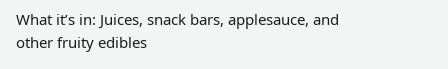What it’s in: Juices, snack bars, applesauce, and other fruity edibles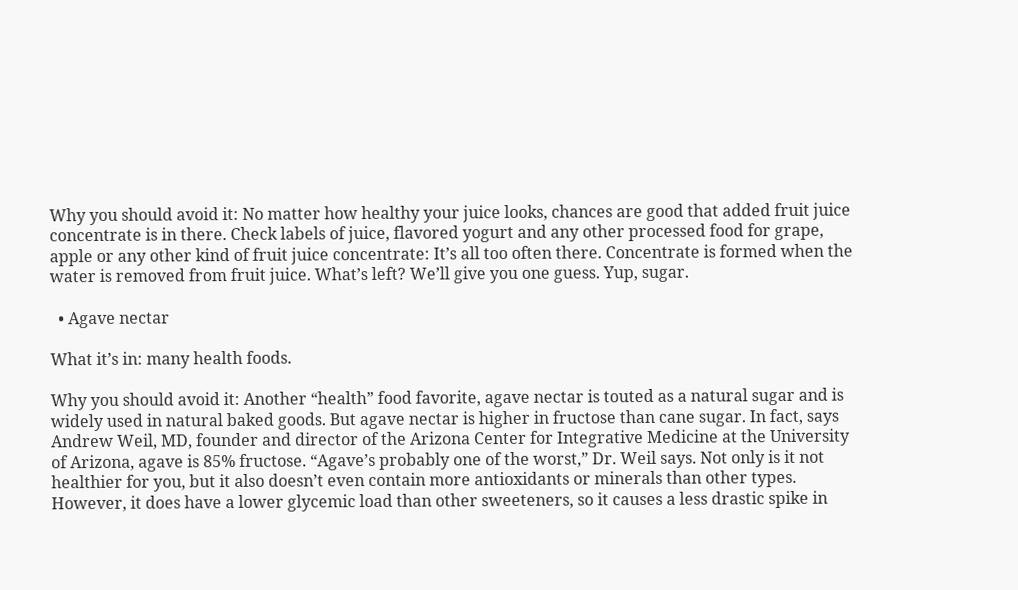Why you should avoid it: No matter how healthy your juice looks, chances are good that added fruit juice concentrate is in there. Check labels of juice, flavored yogurt and any other processed food for grape, apple or any other kind of fruit juice concentrate: It’s all too often there. Concentrate is formed when the water is removed from fruit juice. What’s left? We’ll give you one guess. Yup, sugar.

  • Agave nectar

What it’s in: many health foods.

Why you should avoid it: Another “health” food favorite, agave nectar is touted as a natural sugar and is widely used in natural baked goods. But agave nectar is higher in fructose than cane sugar. In fact, says Andrew Weil, MD, founder and director of the Arizona Center for Integrative Medicine at the University of Arizona, agave is 85% fructose. “Agave’s probably one of the worst,” Dr. Weil says. Not only is it not healthier for you, but it also doesn’t even contain more antioxidants or minerals than other types. However, it does have a lower glycemic load than other sweeteners, so it causes a less drastic spike in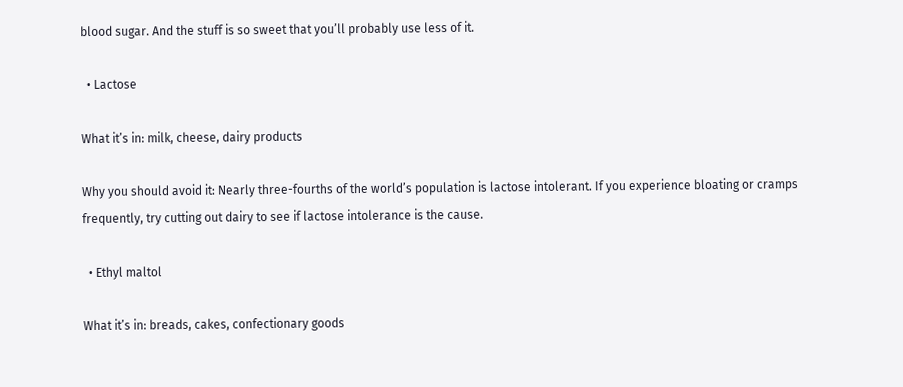blood sugar. And the stuff is so sweet that you’ll probably use less of it.

  • Lactose

What it’s in: milk, cheese, dairy products

Why you should avoid it: Nearly three-fourths of the world’s population is lactose intolerant. If you experience bloating or cramps frequently, try cutting out dairy to see if lactose intolerance is the cause.

  • Ethyl maltol

What it’s in: breads, cakes, confectionary goods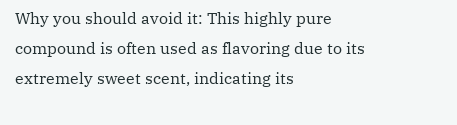Why you should avoid it: This highly pure compound is often used as flavoring due to its extremely sweet scent, indicating its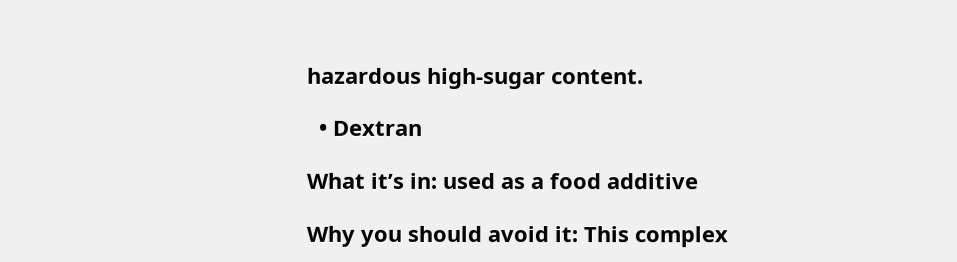hazardous high-sugar content.

  • Dextran

What it’s in: used as a food additive

Why you should avoid it: This complex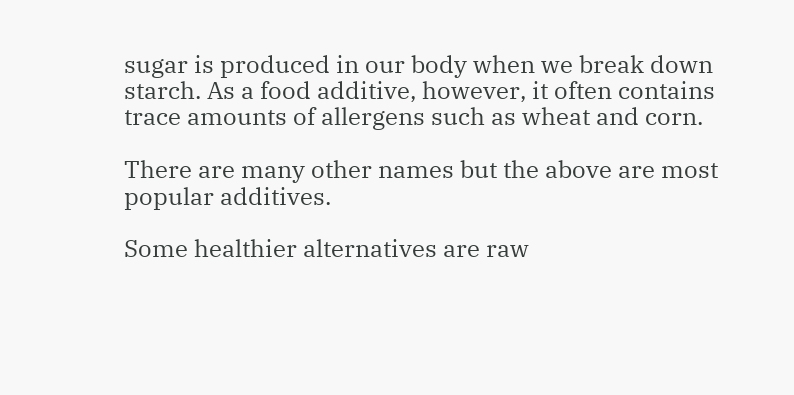sugar is produced in our body when we break down starch. As a food additive, however, it often contains trace amounts of allergens such as wheat and corn.

There are many other names but the above are most popular additives.

Some healthier alternatives are raw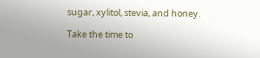sugar, xylitol, stevia, and honey.

Take the time to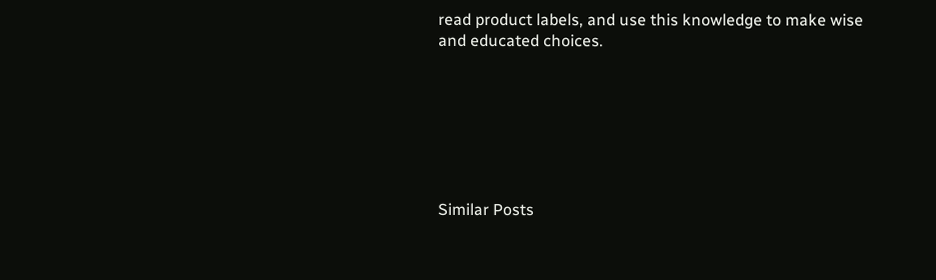read product labels, and use this knowledge to make wise and educated choices.







Similar Posts